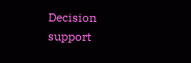Decision support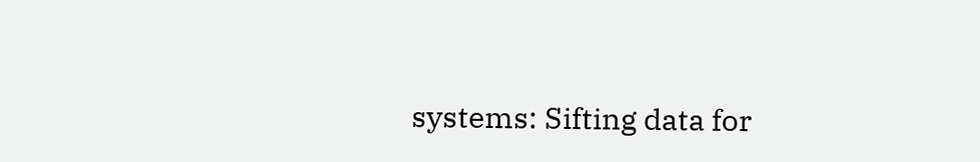systems: Sifting data for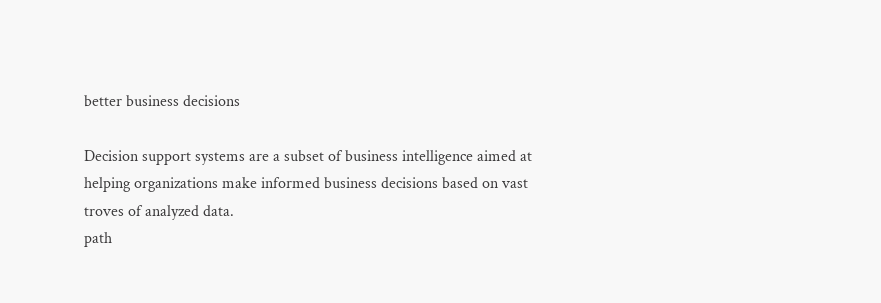better business decisions

Decision support systems are a subset of business intelligence aimed at helping organizations make informed business decisions based on vast troves of analyzed data.
path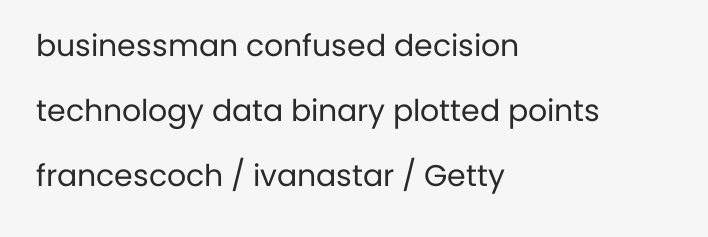businessman confused decision technology data binary plotted points
francescoch / ivanastar / Getty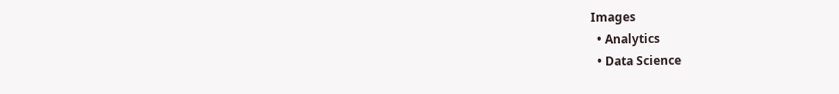Images
  • Analytics
  • Data Science